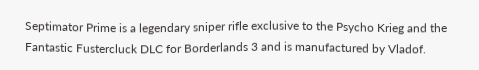Septimator Prime is a legendary sniper rifle exclusive to the Psycho Krieg and the Fantastic Fustercluck DLC for Borderlands 3 and is manufactured by Vladof.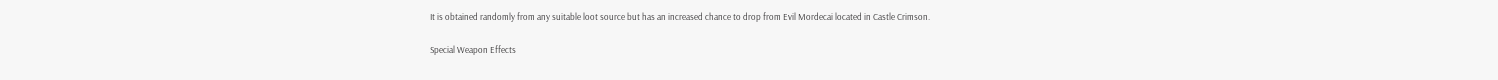It is obtained randomly from any suitable loot source but has an increased chance to drop from Evil Mordecai located in Castle Crimson.

Special Weapon Effects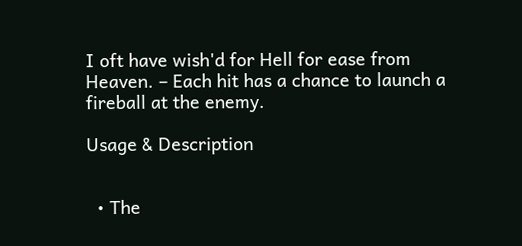I oft have wish'd for Hell for ease from Heaven. – Each hit has a chance to launch a fireball at the enemy.

Usage & Description


  • The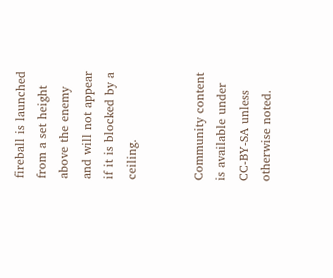fireball is launched from a set height above the enemy and will not appear if it is blocked by a ceiling.


Community content is available under CC-BY-SA unless otherwise noted.